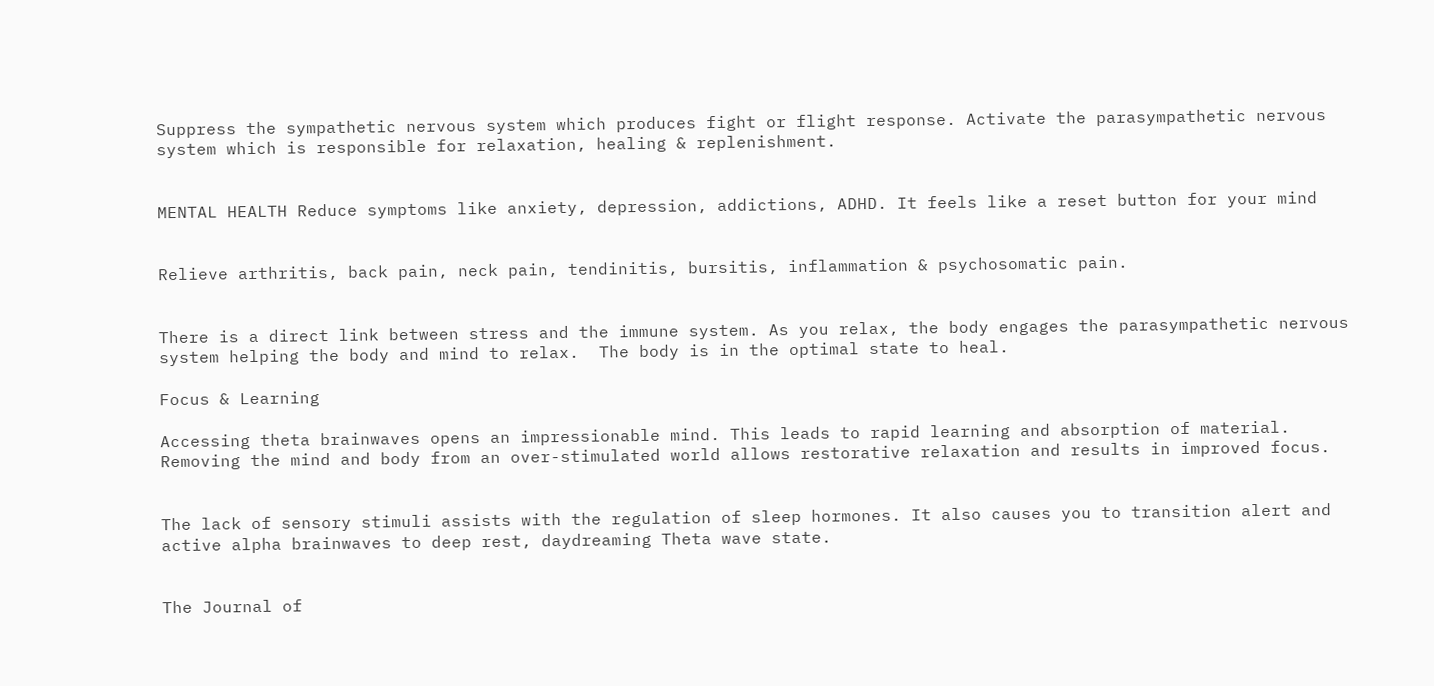Suppress the sympathetic nervous system which produces fight or flight response. Activate the parasympathetic nervous system which is responsible for relaxation, healing & replenishment.


MENTAL HEALTH Reduce symptoms like anxiety, depression, addictions, ADHD. It feels like a reset button for your mind


Relieve arthritis, back pain, neck pain, tendinitis, bursitis, inflammation & psychosomatic pain.


There is a direct link between stress and the immune system. As you relax, the body engages the parasympathetic nervous system helping the body and mind to relax.  The body is in the optimal state to heal.

Focus & Learning

Accessing theta brainwaves opens an impressionable mind. This leads to rapid learning and absorption of material. Removing the mind and body from an over-stimulated world allows restorative relaxation and results in improved focus.


The lack of sensory stimuli assists with the regulation of sleep hormones. It also causes you to transition alert and active alpha brainwaves to deep rest, daydreaming Theta wave state.


The Journal of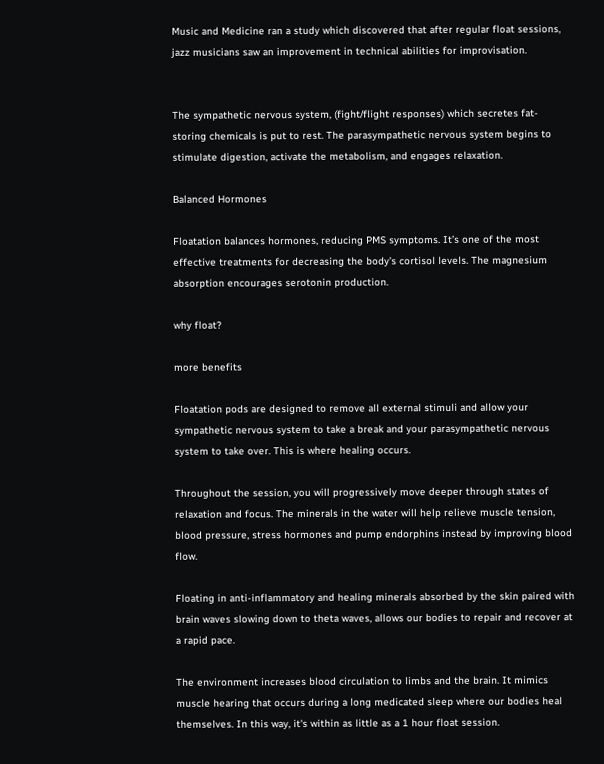Music and Medicine ran a study which discovered that after regular float sessions, jazz musicians saw an improvement in technical abilities for improvisation.


The sympathetic nervous system, (fight/flight responses) which secretes fat-storing chemicals is put to rest. The parasympathetic nervous system begins to stimulate digestion, activate the metabolism, and engages relaxation.

Balanced Hormones

Floatation balances hormones, reducing PMS symptoms. It’s one of the most effective treatments for decreasing the body’s cortisol levels. The magnesium absorption encourages serotonin production.

why float?

more benefits

Floatation pods are designed to remove all external stimuli and allow your sympathetic nervous system to take a break and your parasympathetic nervous system to take over. This is where healing occurs.

Throughout the session, you will progressively move deeper through states of relaxation and focus. The minerals in the water will help relieve muscle tension, blood pressure, stress hormones and pump endorphins instead by improving blood flow.

Floating in anti-inflammatory and healing minerals absorbed by the skin paired with brain waves slowing down to theta waves, allows our bodies to repair and recover at a rapid pace.

The environment increases blood circulation to limbs and the brain. It mimics muscle hearing that occurs during a long medicated sleep where our bodies heal themselves. In this way, it's within as little as a 1 hour float session.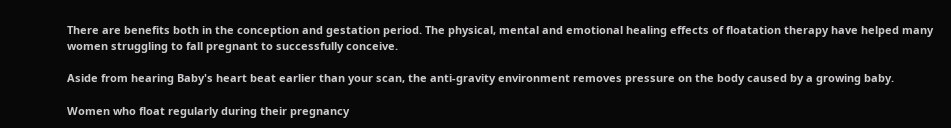There are benefits both in the conception and gestation period. The physical, mental and emotional healing effects of floatation therapy have helped many women struggling to fall pregnant to successfully conceive.

Aside from hearing Baby's heart beat earlier than your scan, the anti-gravity environment removes pressure on the body caused by a growing baby.

Women who float regularly during their pregnancy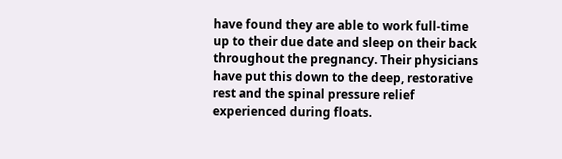have found they are able to work full-time up to their due date and sleep on their back throughout the pregnancy. Their physicians have put this down to the deep, restorative rest and the spinal pressure relief experienced during floats.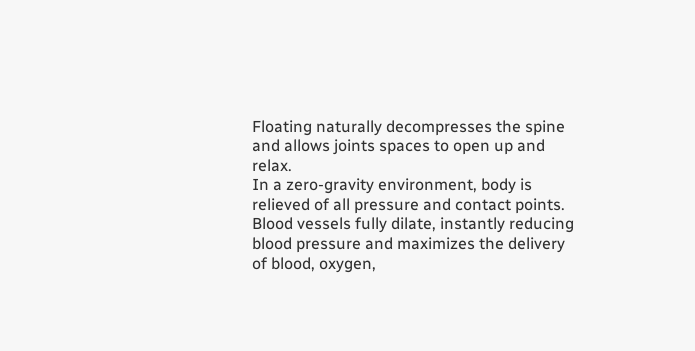Floating naturally decompresses the spine and allows joints spaces to open up and relax.
In a zero-gravity environment, body is relieved of all pressure and contact points. Blood vessels fully dilate, instantly reducing blood pressure and maximizes the delivery of blood, oxygen,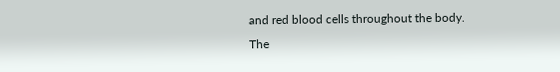and red blood cells throughout the body. The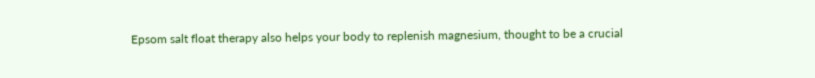Epsom salt float therapy also helps your body to replenish magnesium, thought to be a crucial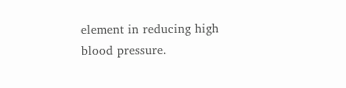element in reducing high blood pressure.